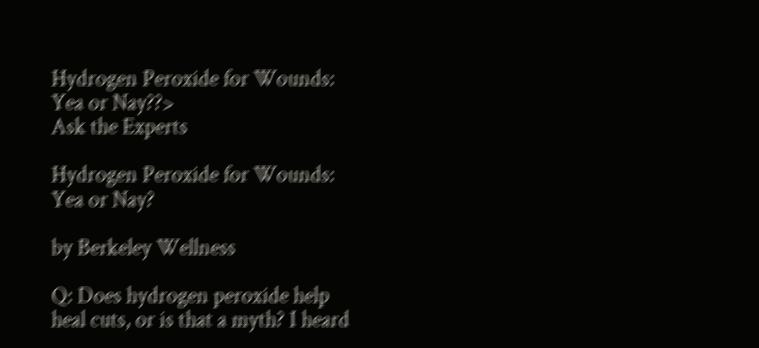Hydrogen Peroxide for Wounds: Yea or Nay??>
Ask the Experts

Hydrogen Peroxide for Wounds: Yea or Nay?

by Berkeley Wellness

Q: Does hydrogen peroxide help heal cuts, or is that a myth? I heard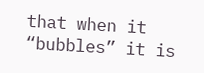that when it “bubbles” it is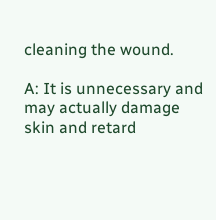cleaning the wound.

A: It is unnecessary and may actually damage skin and retard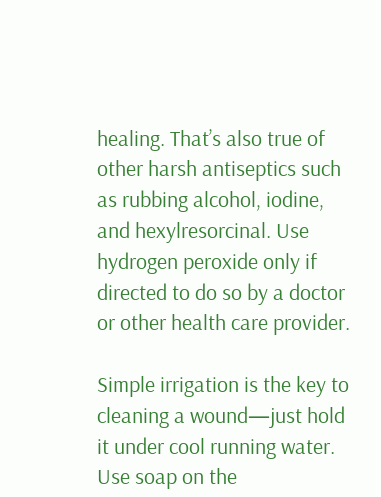healing. That’s also true of other harsh antiseptics such as rubbing alcohol, iodine, and hexylresorcinal. Use hydrogen peroxide only if directed to do so by a doctor or other health care provider.

Simple irrigation is the key to cleaning a wound—just hold it under cool running water. Use soap on the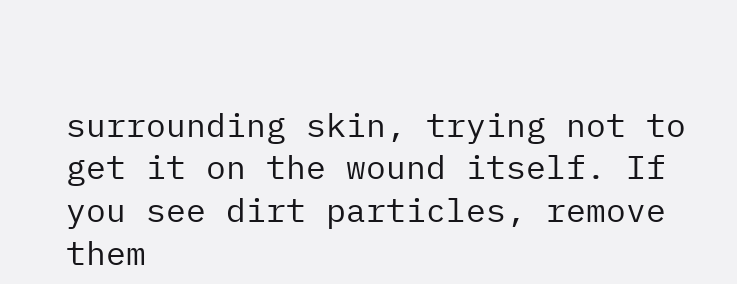surrounding skin, trying not to get it on the wound itself. If you see dirt particles, remove them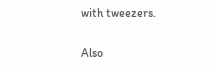with tweezers.

Also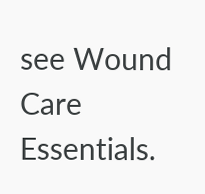see Wound Care Essentials.